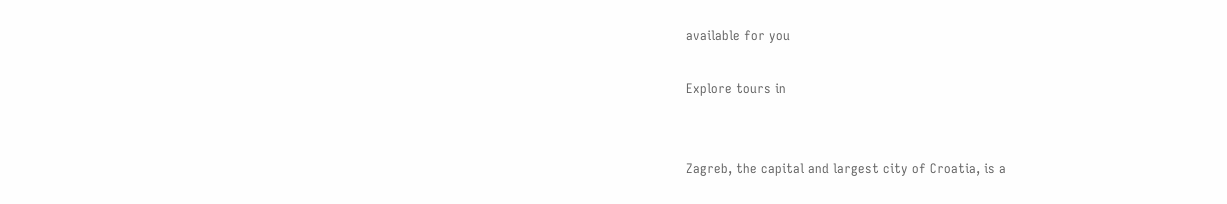available for you

Explore tours in


Zagreb, the capital and largest city of Croatia, is a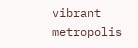vibrant metropolis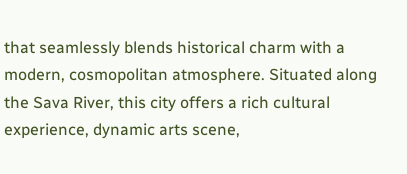that seamlessly blends historical charm with a modern, cosmopolitan atmosphere. Situated along the Sava River, this city offers a rich cultural experience, dynamic arts scene,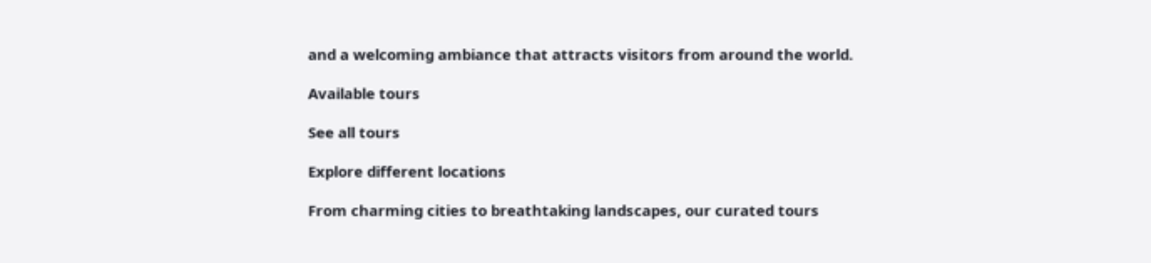and a welcoming ambiance that attracts visitors from around the world.

Available tours

See all tours

Explore different locations

From charming cities to breathtaking landscapes, our curated tours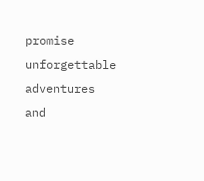promise unforgettable adventures and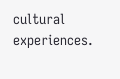cultural experiences.